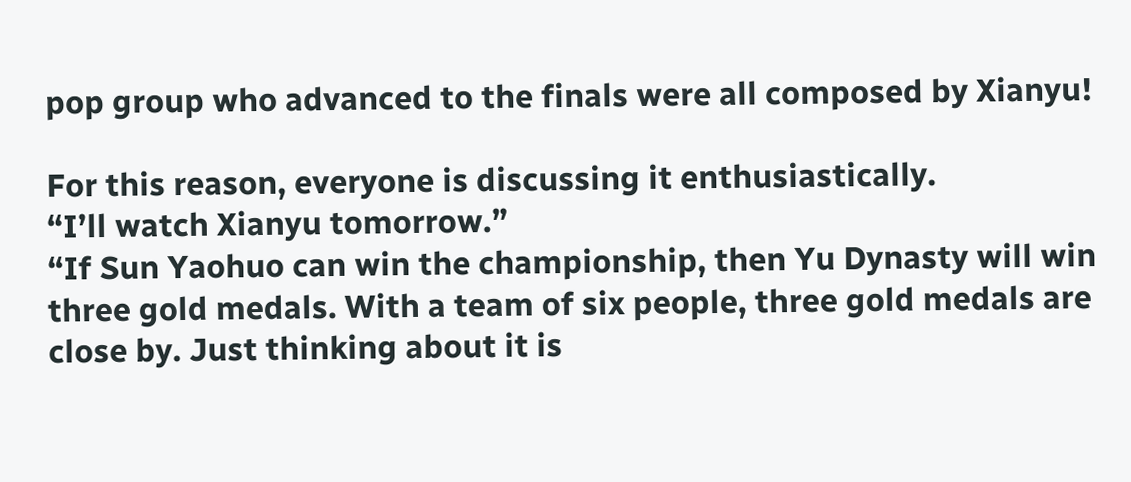pop group who advanced to the finals were all composed by Xianyu!

For this reason, everyone is discussing it enthusiastically.
“I’ll watch Xianyu tomorrow.”
“If Sun Yaohuo can win the championship, then Yu Dynasty will win three gold medals. With a team of six people, three gold medals are close by. Just thinking about it is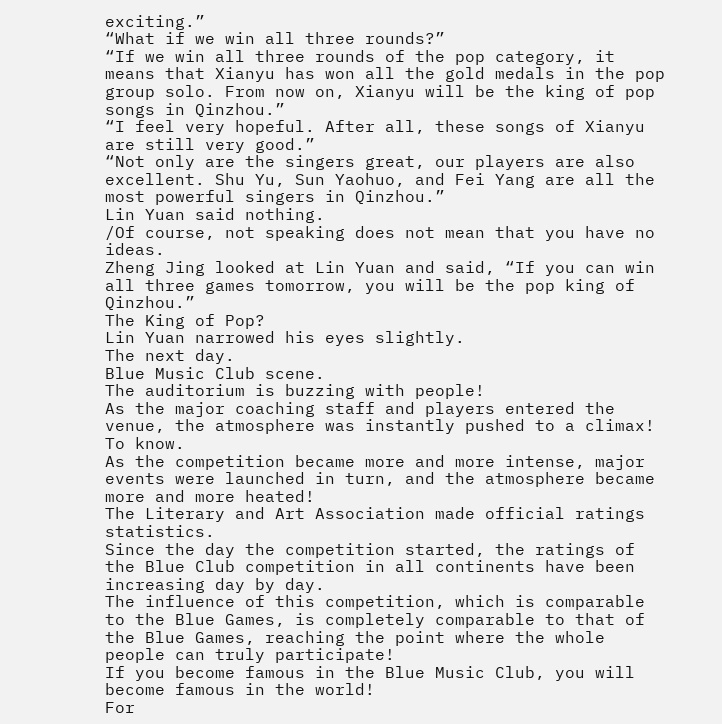exciting.”
“What if we win all three rounds?”
“If we win all three rounds of the pop category, it means that Xianyu has won all the gold medals in the pop group solo. From now on, Xianyu will be the king of pop songs in Qinzhou.”
“I feel very hopeful. After all, these songs of Xianyu are still very good.”
“Not only are the singers great, our players are also excellent. Shu Yu, Sun Yaohuo, and Fei Yang are all the most powerful singers in Qinzhou.”
Lin Yuan said nothing.
/Of course, not speaking does not mean that you have no ideas.
Zheng Jing looked at Lin Yuan and said, “If you can win all three games tomorrow, you will be the pop king of Qinzhou.”
The King of Pop?
Lin Yuan narrowed his eyes slightly.
The next day.
Blue Music Club scene.
The auditorium is buzzing with people!
As the major coaching staff and players entered the venue, the atmosphere was instantly pushed to a climax!
To know.
As the competition became more and more intense, major events were launched in turn, and the atmosphere became more and more heated!
The Literary and Art Association made official ratings statistics.
Since the day the competition started, the ratings of the Blue Club competition in all continents have been increasing day by day.
The influence of this competition, which is comparable to the Blue Games, is completely comparable to that of the Blue Games, reaching the point where the whole people can truly participate!
If you become famous in the Blue Music Club, you will become famous in the world!
For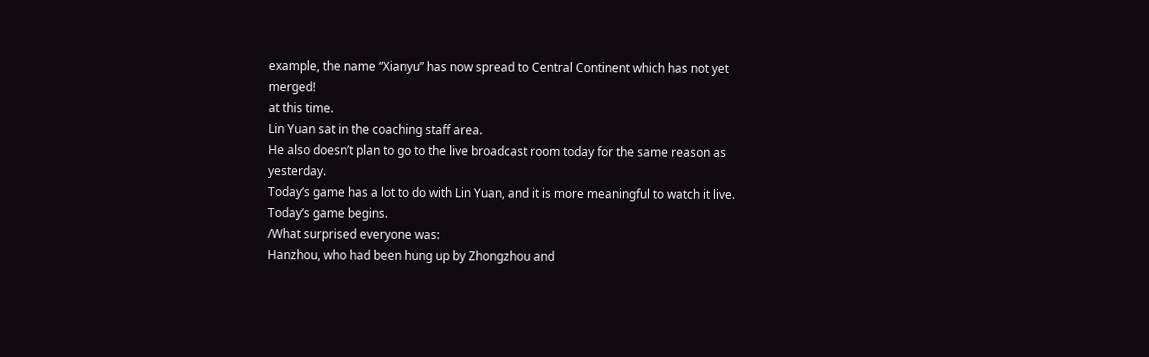example, the name “Xianyu” has now spread to Central Continent which has not yet merged!
at this time.
Lin Yuan sat in the coaching staff area.
He also doesn’t plan to go to the live broadcast room today for the same reason as yesterday.
Today’s game has a lot to do with Lin Yuan, and it is more meaningful to watch it live.
Today’s game begins.
/What surprised everyone was:
Hanzhou, who had been hung up by Zhongzhou and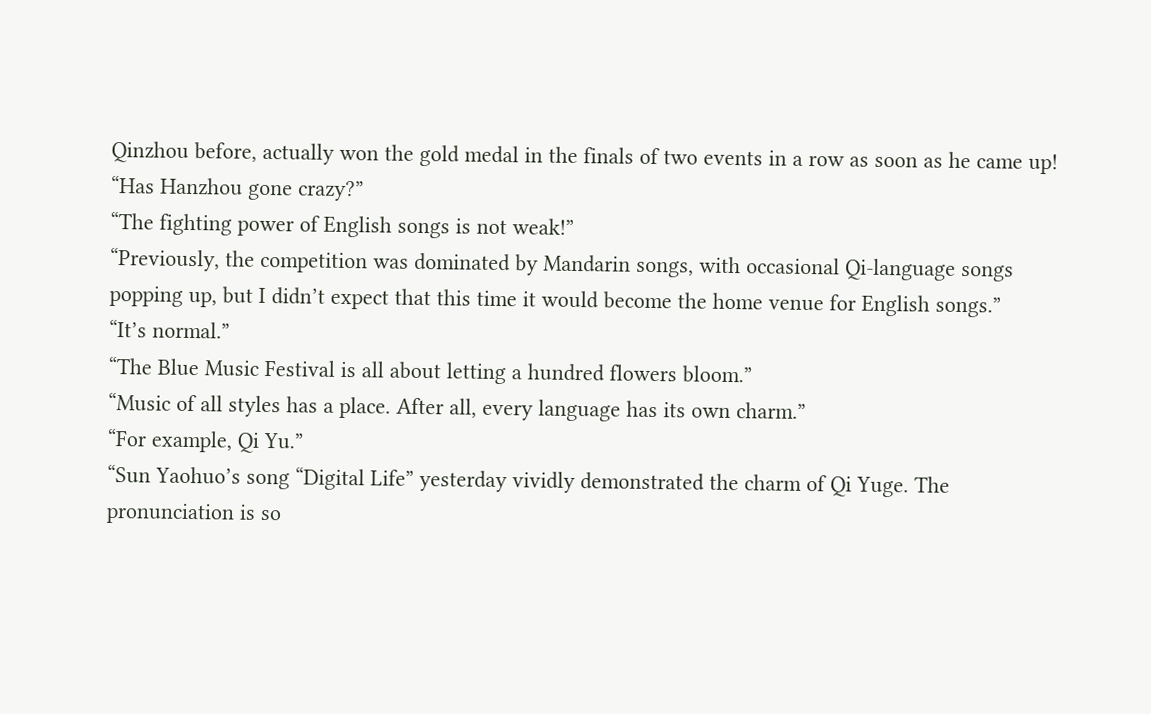Qinzhou before, actually won the gold medal in the finals of two events in a row as soon as he came up!
“Has Hanzhou gone crazy?”
“The fighting power of English songs is not weak!”
“Previously, the competition was dominated by Mandarin songs, with occasional Qi-language songs popping up, but I didn’t expect that this time it would become the home venue for English songs.”
“It’s normal.”
“The Blue Music Festival is all about letting a hundred flowers bloom.”
“Music of all styles has a place. After all, every language has its own charm.”
“For example, Qi Yu.”
“Sun Yaohuo’s song “Digital Life” yesterday vividly demonstrated the charm of Qi Yuge. The pronunciation is so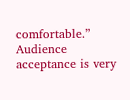comfortable.”
Audience acceptance is very